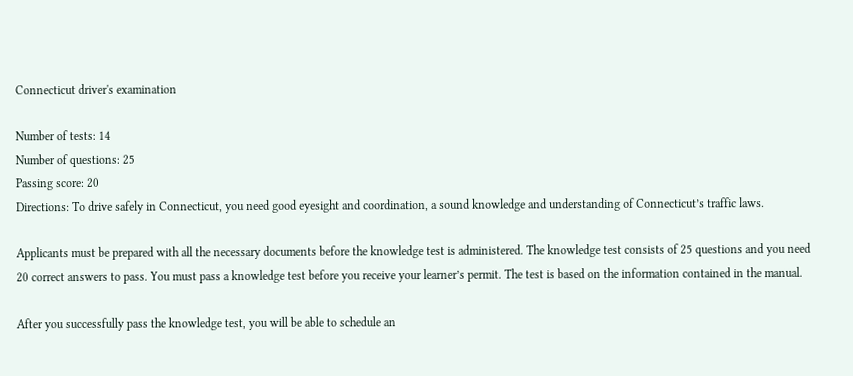Connecticut driver's examination

Number of tests: 14
Number of questions: 25
Passing score: 20
Directions: To drive safely in Connecticut, you need good eyesight and coordination, a sound knowledge and understanding of Connecticut’s traffic laws.

Applicants must be prepared with all the necessary documents before the knowledge test is administered. The knowledge test consists of 25 questions and you need 20 correct answers to pass. You must pass a knowledge test before you receive your learner’s permit. The test is based on the information contained in the manual.

After you successfully pass the knowledge test, you will be able to schedule an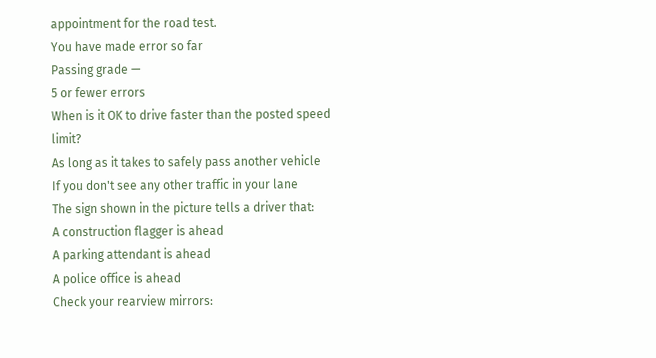appointment for the road test.
You have made error so far
Passing grade —
5 or fewer errors
When is it OK to drive faster than the posted speed limit?
As long as it takes to safely pass another vehicle
If you don't see any other traffic in your lane
The sign shown in the picture tells a driver that:
A construction flagger is ahead
A parking attendant is ahead
A police office is ahead
Check your rearview mirrors: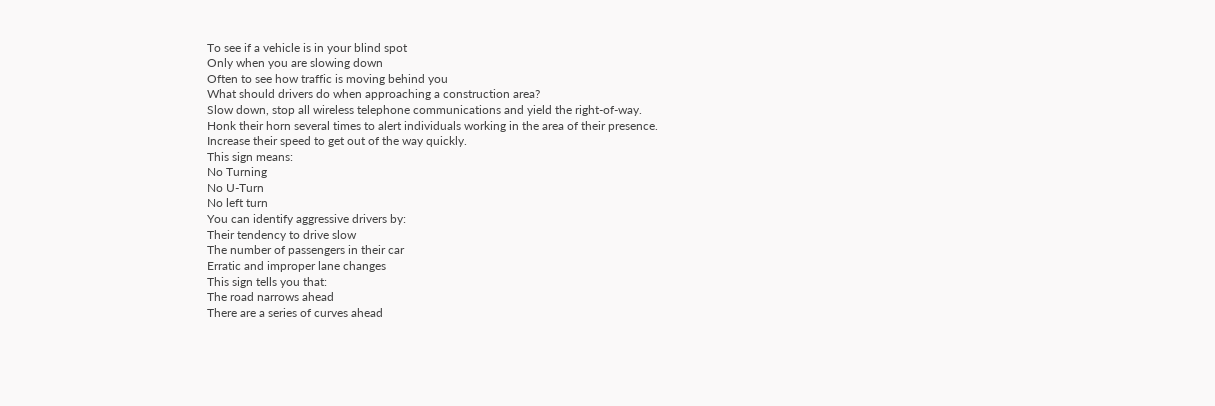To see if a vehicle is in your blind spot
Only when you are slowing down
Often to see how traffic is moving behind you
What should drivers do when approaching a construction area?
Slow down, stop all wireless telephone communications and yield the right-of-way.
Honk their horn several times to alert individuals working in the area of their presence.
Increase their speed to get out of the way quickly.
This sign means:
No Turning
No U-Turn
No left turn
You can identify aggressive drivers by:
Their tendency to drive slow
The number of passengers in their car
Erratic and improper lane changes
This sign tells you that:
The road narrows ahead
There are a series of curves ahead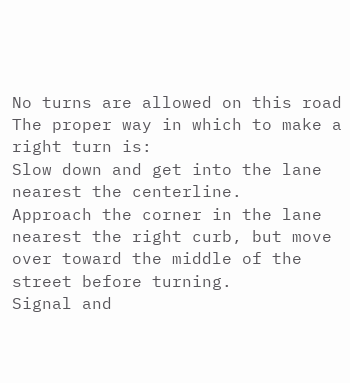No turns are allowed on this road
The proper way in which to make a right turn is:
Slow down and get into the lane nearest the centerline.
Approach the corner in the lane nearest the right curb, but move over toward the middle of the street before turning.
Signal and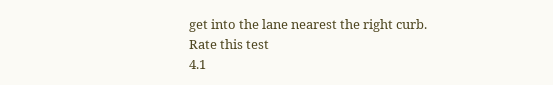get into the lane nearest the right curb.
Rate this test
4.1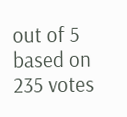out of 5
based on 235 votes